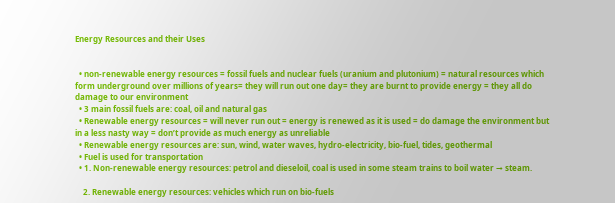Energy Resources and their Uses


  • non-renewable energy resources = fossil fuels and nuclear fuels (uranium and plutonium) = natural resources which form underground over millions of years= they will run out one day= they are burnt to provide energy = they all do damage to our environment
  • 3 main fossil fuels are: coal, oil and natural gas
  • Renewable energy resources = will never run out = energy is renewed as it is used = do damage the environment but in a less nasty way = don’t provide as much energy as unreliable
  • Renewable energy resources are: sun, wind, water waves, hydro-electricity, bio-fuel, tides, geothermal
  • Fuel is used for transportation
  • 1. Non-renewable energy resources: petrol and dieseloil, coal is used in some steam trains to boil water → steam.

    2. Renewable energy resources: vehicles which run on bio-fuels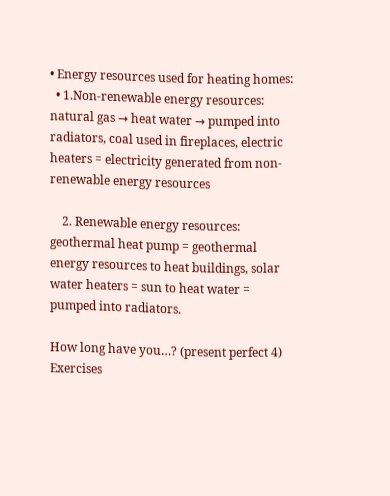• Energy resources used for heating homes:
  • 1.Non-renewable energy resources: natural gas → heat water → pumped into radiators, coal used in fireplaces, electric heaters = electricity generated from non-renewable energy resources

    2. Renewable energy resources: geothermal heat pump = geothermal energy resources to heat buildings, solar water heaters = sun to heat water = pumped into radiators.

How long have you…? (present perfect 4) Exercises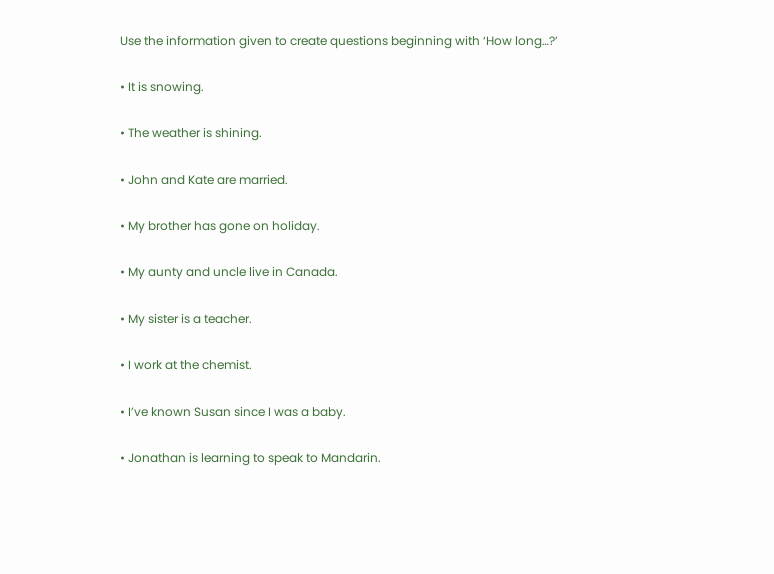Use the information given to create questions beginning with ‘How long…?’

• It is snowing.

• The weather is shining.

• John and Kate are married.

• My brother has gone on holiday.

• My aunty and uncle live in Canada.

• My sister is a teacher.

• I work at the chemist.

• I’ve known Susan since I was a baby.

• Jonathan is learning to speak to Mandarin.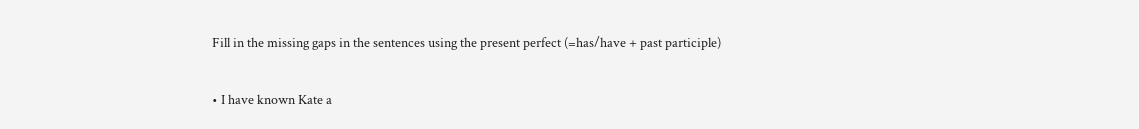Fill in the missing gaps in the sentences using the present perfect (=has/have + past participle)

• I have known Kate a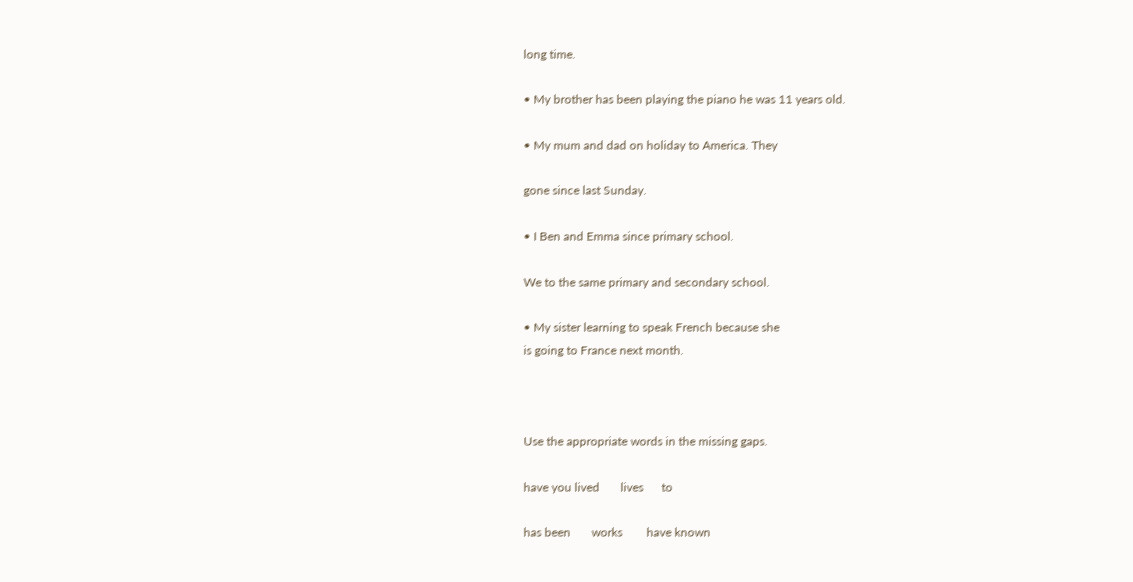long time.

• My brother has been playing the piano he was 11 years old.

• My mum and dad on holiday to America. They

gone since last Sunday.

• I Ben and Emma since primary school.

We to the same primary and secondary school.

• My sister learning to speak French because she
is going to France next month.



Use the appropriate words in the missing gaps.

have you lived       lives      to

has been       works        have known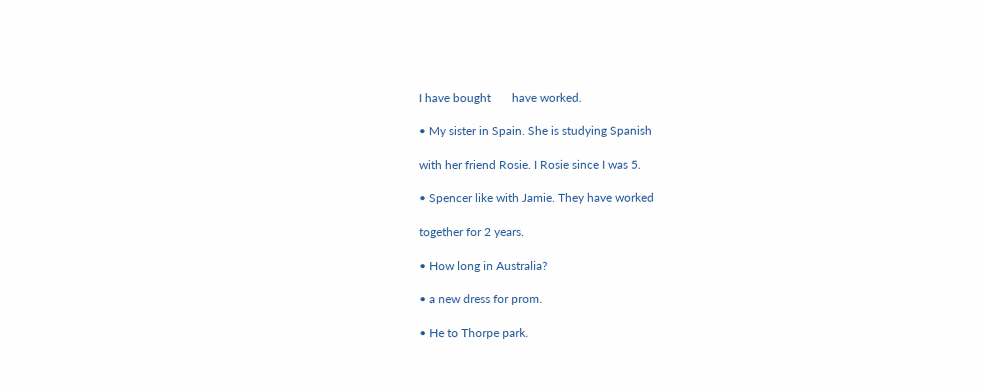I have bought       have worked.

• My sister in Spain. She is studying Spanish

with her friend Rosie. I Rosie since I was 5.

• Spencer like with Jamie. They have worked

together for 2 years.

• How long in Australia?

• a new dress for prom.

• He to Thorpe park.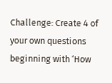Challenge: Create 4 of your own questions beginning with ‘How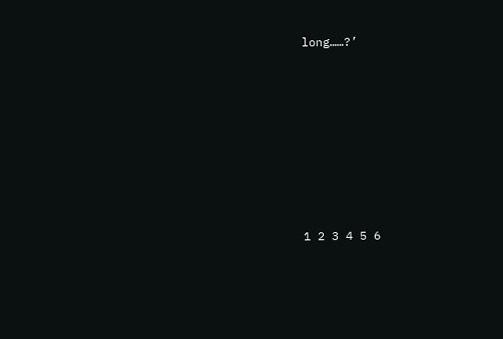long……?’








1 2 3 4 5 6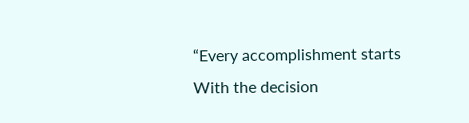“Every accomplishment starts
With the decision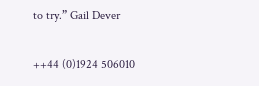to try.” Gail Dever

++44 (0)1924 506010